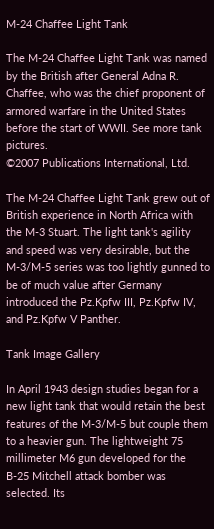M-24 Chaffee Light Tank

The M-24 Chaffee Light Tank was named by the British after General Adna R. Chaffee, who was the chief proponent of armored warfare in the United States before the start of WWII. See more tank pictures.
©2007 Publications International, Ltd.

The M-24 Chaffee Light Tank grew out of British experience in North Africa with the M-3 Stuart. The light tank's agility and speed was very desirable, but the M-3/M-5 series was too lightly gunned to be of much value after Germany introduced the Pz.Kpfw III, Pz.Kpfw IV, and Pz.Kpfw V Panther.

Tank Image Gallery

In April 1943 design studies began for a new light tank that would retain the best features of the M-3/M-5 but couple them to a heavier gun. The lightweight 75 millimeter M6 gun developed for the B-25 Mitchell attack bomber was selected. Its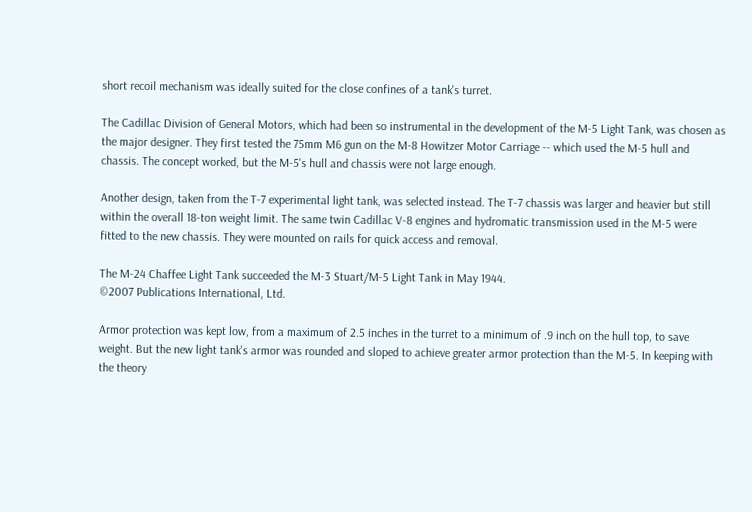short recoil mechanism was ideally suited for the close confines of a tank's turret.

The Cadillac Division of General Motors, which had been so instrumental in the development of the M-5 Light Tank, was chosen as the major designer. They first tested the 75mm M6 gun on the M-8 Howitzer Motor Carriage -- which used the M-5 hull and chassis. The concept worked, but the M-5's hull and chassis were not large enough.

Another design, taken from the T-7 experimental light tank, was selected instead. The T-7 chassis was larger and heavier but still within the overall 18-ton weight limit. The same twin Cadillac V-8 engines and hydromatic transmission used in the M-5 were fitted to the new chassis. They were mounted on rails for quick access and removal.

The M-24 Chaffee Light Tank succeeded the M-3 Stuart/M-5 Light Tank in May 1944.
©2007 Publications International, Ltd.

Armor protection was kept low, from a maximum of 2.5 inches in the turret to a minimum of .9 inch on the hull top, to save weight. But the new light tank's armor was rounded and sloped to achieve greater armor protection than the M-5. In keeping with the theory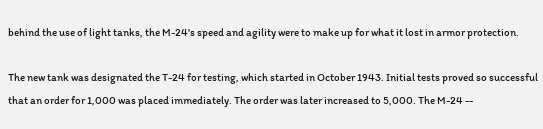behind the use of light tanks, the M-24's speed and agility were to make up for what it lost in armor protection.

The new tank was designated the T-24 for testing, which started in October 1943. Initial tests proved so successful that an order for 1,000 was placed immediately. The order was later increased to 5,000. The M-24 --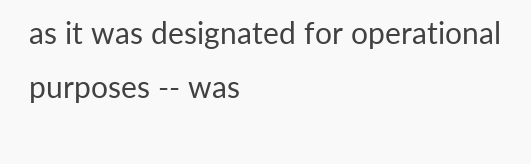as it was designated for operational purposes -- was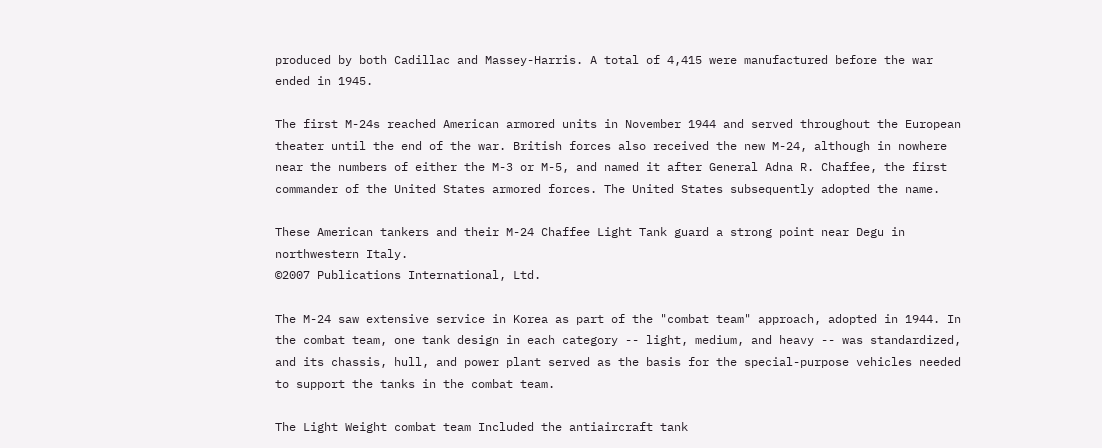produced by both Cadillac and Massey-Harris. A total of 4,415 were manufactured before the war ended in 1945.

The first M-24s reached American armored units in November 1944 and served throughout the European theater until the end of the war. British forces also received the new M-24, although in nowhere near the numbers of either the M-3 or M-5, and named it after General Adna R. Chaffee, the first commander of the United States armored forces. The United States subsequently adopted the name.

These American tankers and their M-24 Chaffee Light Tank guard a strong point near Degu in northwestern Italy.
©2007 Publications International, Ltd.

The M-24 saw extensive service in Korea as part of the "combat team" approach, adopted in 1944. In the combat team, one tank design in each category -- light, medium, and heavy -- was standardized, and its chassis, hull, and power plant served as the basis for the special-purpose vehicles needed to support the tanks in the combat team.

The Light Weight combat team Included the antiaircraft tank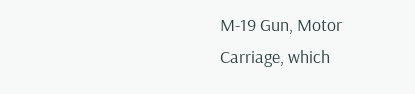M-19 Gun, Motor Carriage, which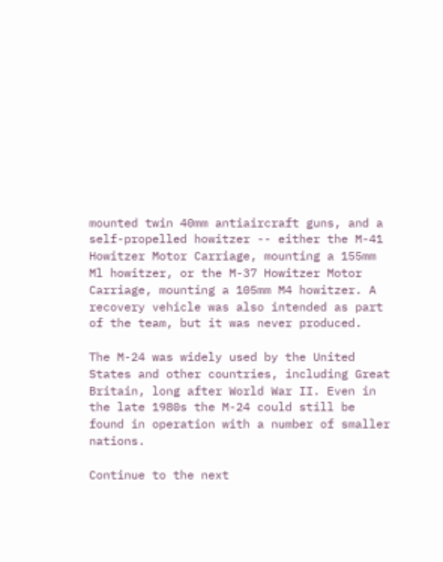mounted twin 40mm antiaircraft guns, and a self-propelled howitzer -- either the M-41 Howitzer Motor Carriage, mounting a 155mm Ml howitzer, or the M-37 Howitzer Motor Carriage, mounting a 105mm M4 howitzer. A recovery vehicle was also intended as part of the team, but it was never produced.

The M-24 was widely used by the United States and other countries, including Great Britain, long after World War II. Even in the late 1980s the M-24 could still be found in operation with a number of smaller nations.

Continue to the next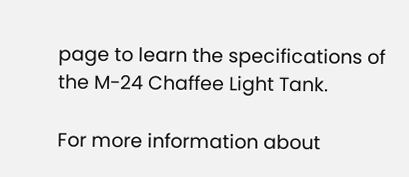page to learn the specifications of the M-24 Chaffee Light Tank.

For more information about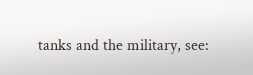tanks and the military, see: